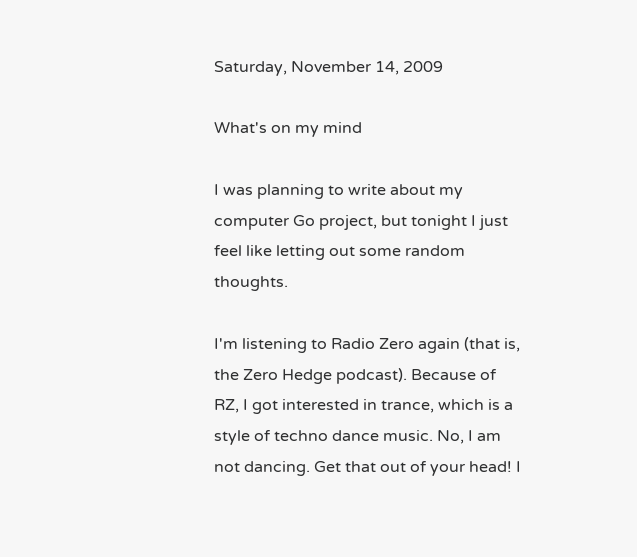Saturday, November 14, 2009

What's on my mind

I was planning to write about my computer Go project, but tonight I just feel like letting out some random thoughts.

I'm listening to Radio Zero again (that is, the Zero Hedge podcast). Because of RZ, I got interested in trance, which is a style of techno dance music. No, I am not dancing. Get that out of your head! I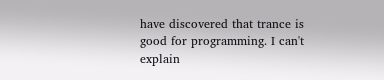have discovered that trance is good for programming. I can't explain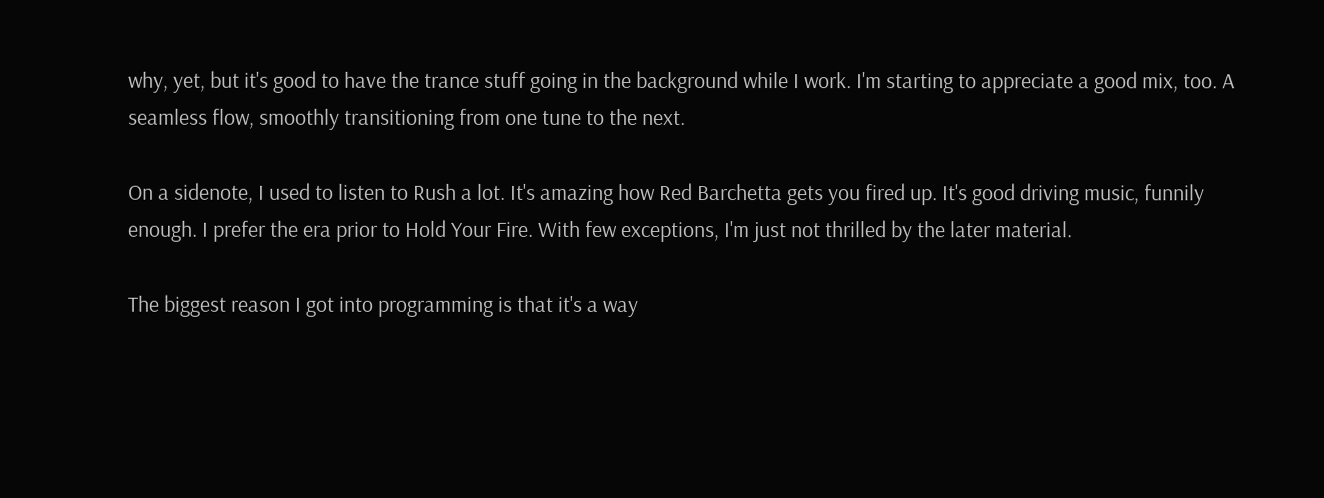why, yet, but it's good to have the trance stuff going in the background while I work. I'm starting to appreciate a good mix, too. A seamless flow, smoothly transitioning from one tune to the next.

On a sidenote, I used to listen to Rush a lot. It's amazing how Red Barchetta gets you fired up. It's good driving music, funnily enough. I prefer the era prior to Hold Your Fire. With few exceptions, I'm just not thrilled by the later material.

The biggest reason I got into programming is that it's a way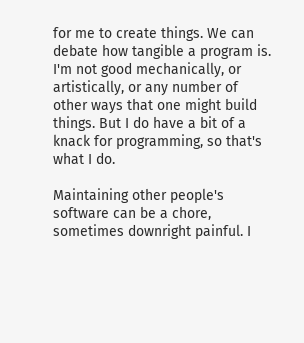for me to create things. We can debate how tangible a program is. I'm not good mechanically, or artistically, or any number of other ways that one might build things. But I do have a bit of a knack for programming, so that's what I do.

Maintaining other people's software can be a chore, sometimes downright painful. I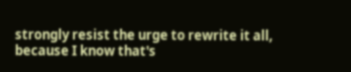strongly resist the urge to rewrite it all, because I know that's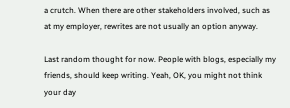a crutch. When there are other stakeholders involved, such as at my employer, rewrites are not usually an option anyway.

Last random thought for now. People with blogs, especially my friends, should keep writing. Yeah, OK, you might not think your day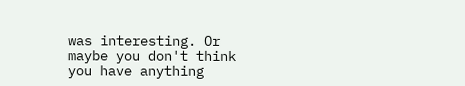was interesting. Or maybe you don't think you have anything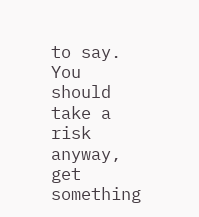to say. You should take a risk anyway, get something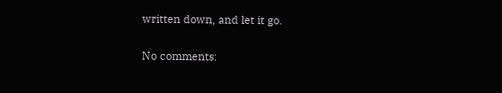written down, and let it go.

No comments: